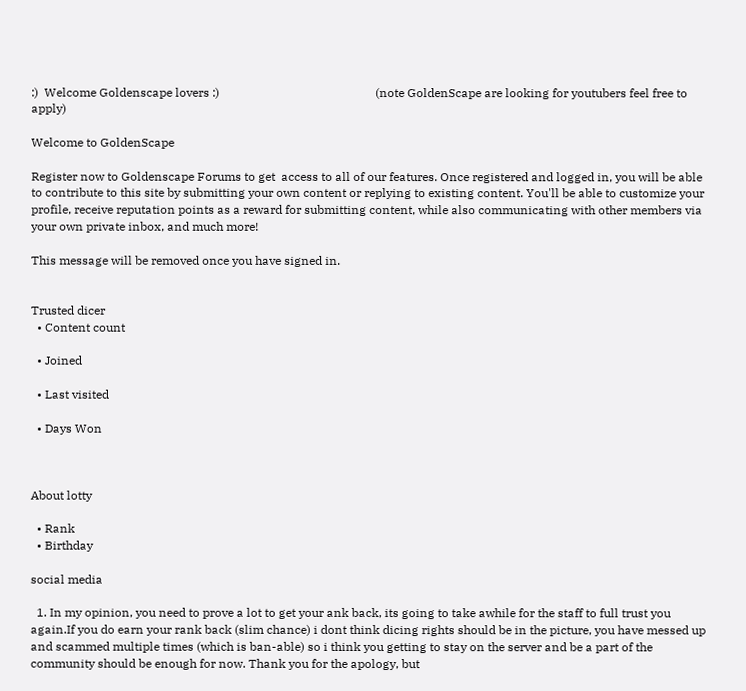:)  Welcome Goldenscape lovers :)                                                    (note GoldenScape are looking for youtubers feel free to apply)

Welcome to GoldenScape

Register now to Goldenscape Forums to get  access to all of our features. Once registered and logged in, you will be able to contribute to this site by submitting your own content or replying to existing content. You'll be able to customize your profile, receive reputation points as a reward for submitting content, while also communicating with other members via your own private inbox, and much more!

This message will be removed once you have signed in.


Trusted dicer
  • Content count

  • Joined

  • Last visited

  • Days Won



About lotty

  • Rank
  • Birthday

social media

  1. In my opinion, you need to prove a lot to get your ank back, its going to take awhile for the staff to full trust you again.If you do earn your rank back (slim chance) i dont think dicing rights should be in the picture, you have messed up and scammed multiple times (which is ban-able) so i think you getting to stay on the server and be a part of the community should be enough for now. Thank you for the apology, but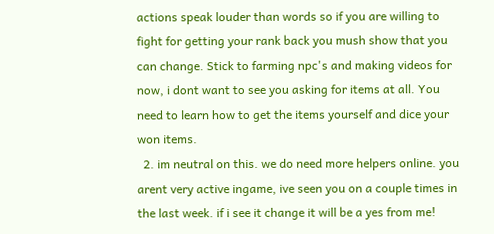actions speak louder than words so if you are willing to fight for getting your rank back you mush show that you can change. Stick to farming npc's and making videos for now, i dont want to see you asking for items at all. You need to learn how to get the items yourself and dice your won items.
  2. im neutral on this. we do need more helpers online. you arent very active ingame, ive seen you on a couple times in the last week. if i see it change it will be a yes from me!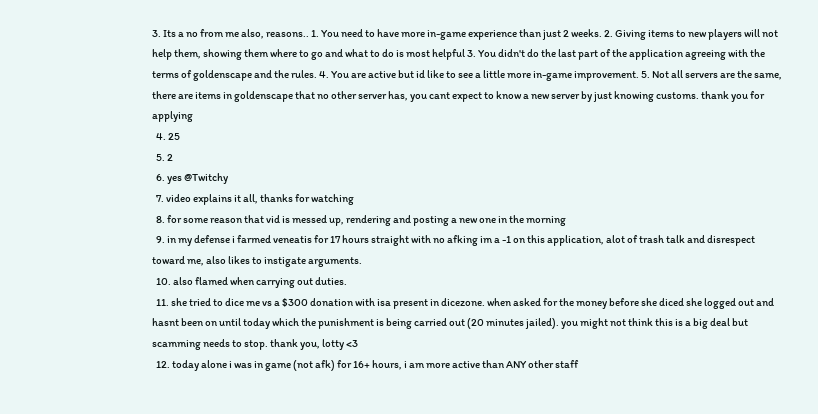3. Its a no from me also, reasons.. 1. You need to have more in-game experience than just 2 weeks. 2. Giving items to new players will not help them, showing them where to go and what to do is most helpful 3. You didn't do the last part of the application agreeing with the terms of goldenscape and the rules. 4. You are active but id like to see a little more in-game improvement. 5. Not all servers are the same, there are items in goldenscape that no other server has, you cant expect to know a new server by just knowing customs. thank you for applying
  4. 25
  5. 2
  6. yes @Twitchy
  7. video explains it all, thanks for watching
  8. for some reason that vid is messed up, rendering and posting a new one in the morning
  9. in my defense i farmed veneatis for 17 hours straight with no afking im a -1 on this application, alot of trash talk and disrespect toward me, also likes to instigate arguments.
  10. also flamed when carrying out duties.
  11. she tried to dice me vs a $300 donation with isa present in dicezone. when asked for the money before she diced she logged out and hasnt been on until today which the punishment is being carried out (20 minutes jailed). you might not think this is a big deal but scamming needs to stop. thank you, lotty <3
  12. today alone i was in game (not afk) for 16+ hours, i am more active than ANY other staff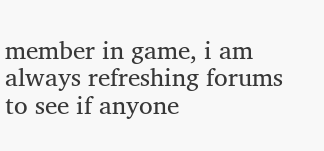member in game, i am always refreshing forums to see if anyone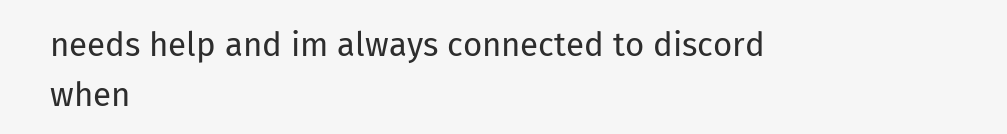needs help and im always connected to discord when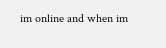im online and when im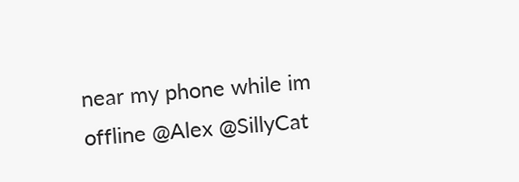near my phone while im offline @Alex @SillyCat